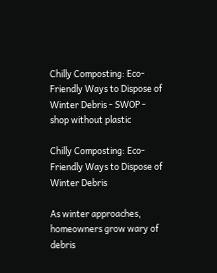Chilly Composting: Eco-Friendly Ways to Dispose of Winter Debris - SWOP - shop without plastic

Chilly Composting: Eco-Friendly Ways to Dispose of Winter Debris

As winter approaches, homeowners grow wary of debris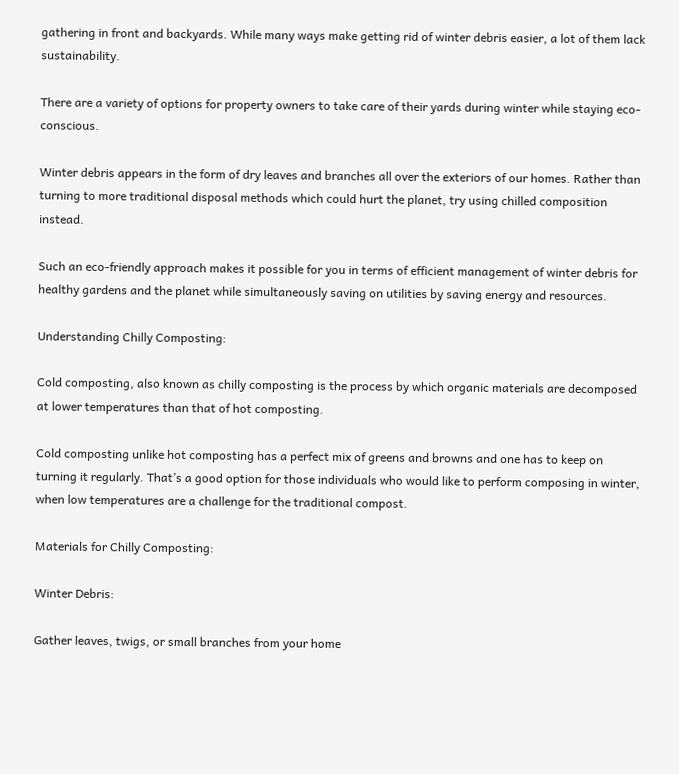gathering in front and backyards. While many ways make getting rid of winter debris easier, a lot of them lack sustainability.

There are a variety of options for property owners to take care of their yards during winter while staying eco-conscious.

Winter debris appears in the form of dry leaves and branches all over the exteriors of our homes. Rather than turning to more traditional disposal methods which could hurt the planet, try using chilled composition instead.

Such an eco-friendly approach makes it possible for you in terms of efficient management of winter debris for healthy gardens and the planet while simultaneously saving on utilities by saving energy and resources.

Understanding Chilly Composting:

Cold composting, also known as chilly composting is the process by which organic materials are decomposed at lower temperatures than that of hot composting.

Cold composting unlike hot composting has a perfect mix of greens and browns and one has to keep on turning it regularly. That’s a good option for those individuals who would like to perform composing in winter, when low temperatures are a challenge for the traditional compost.

Materials for Chilly Composting:

Winter Debris:

Gather leaves, twigs, or small branches from your home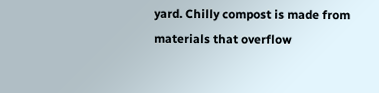yard. Chilly compost is made from materials that overflow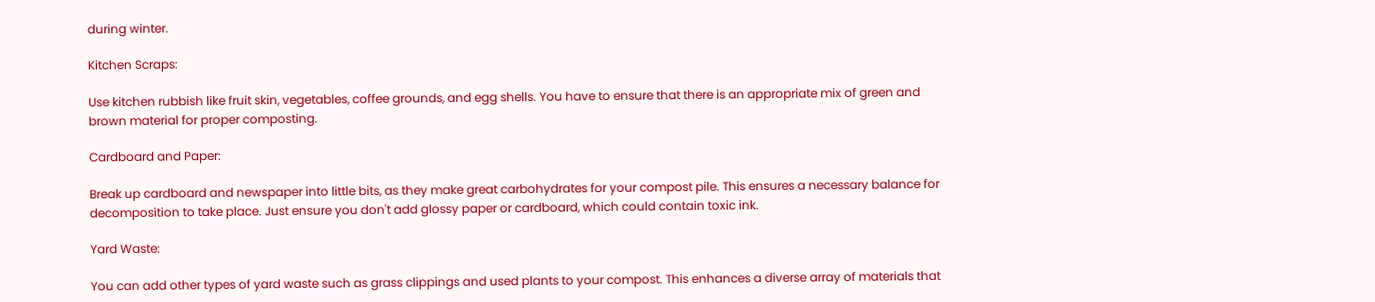during winter.

Kitchen Scraps:

Use kitchen rubbish like fruit skin, vegetables, coffee grounds, and egg shells. You have to ensure that there is an appropriate mix of green and brown material for proper composting.

Cardboard and Paper:

Break up cardboard and newspaper into little bits, as they make great carbohydrates for your compost pile. This ensures a necessary balance for decomposition to take place. Just ensure you don't add glossy paper or cardboard, which could contain toxic ink.

Yard Waste:

You can add other types of yard waste such as grass clippings and used plants to your compost. This enhances a diverse array of materials that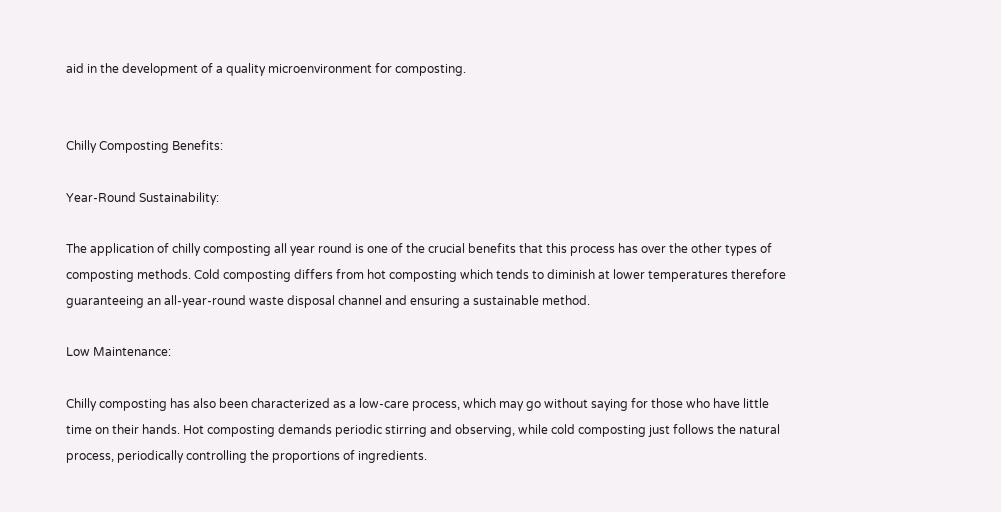aid in the development of a quality microenvironment for composting.


Chilly Composting Benefits:

Year-Round Sustainability:

The application of chilly composting all year round is one of the crucial benefits that this process has over the other types of composting methods. Cold composting differs from hot composting which tends to diminish at lower temperatures therefore guaranteeing an all-year-round waste disposal channel and ensuring a sustainable method.

Low Maintenance:

Chilly composting has also been characterized as a low-care process, which may go without saying for those who have little time on their hands. Hot composting demands periodic stirring and observing, while cold composting just follows the natural process, periodically controlling the proportions of ingredients.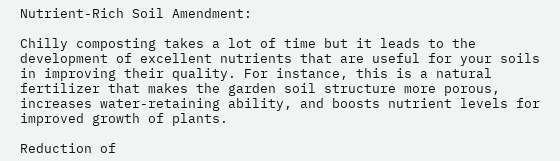Nutrient-Rich Soil Amendment:

Chilly composting takes a lot of time but it leads to the development of excellent nutrients that are useful for your soils in improving their quality. For instance, this is a natural fertilizer that makes the garden soil structure more porous, increases water-retaining ability, and boosts nutrient levels for improved growth of plants.

Reduction of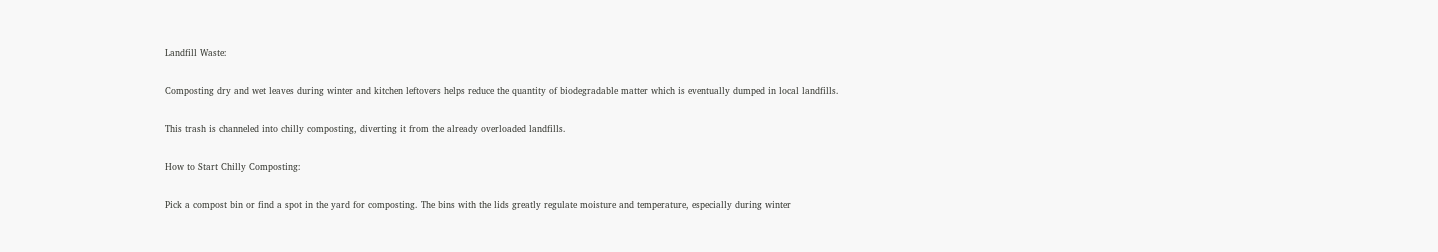Landfill Waste:

Composting dry and wet leaves during winter and kitchen leftovers helps reduce the quantity of biodegradable matter which is eventually dumped in local landfills.

This trash is channeled into chilly composting, diverting it from the already overloaded landfills.

How to Start Chilly Composting:

Pick a compost bin or find a spot in the yard for composting. The bins with the lids greatly regulate moisture and temperature, especially during winter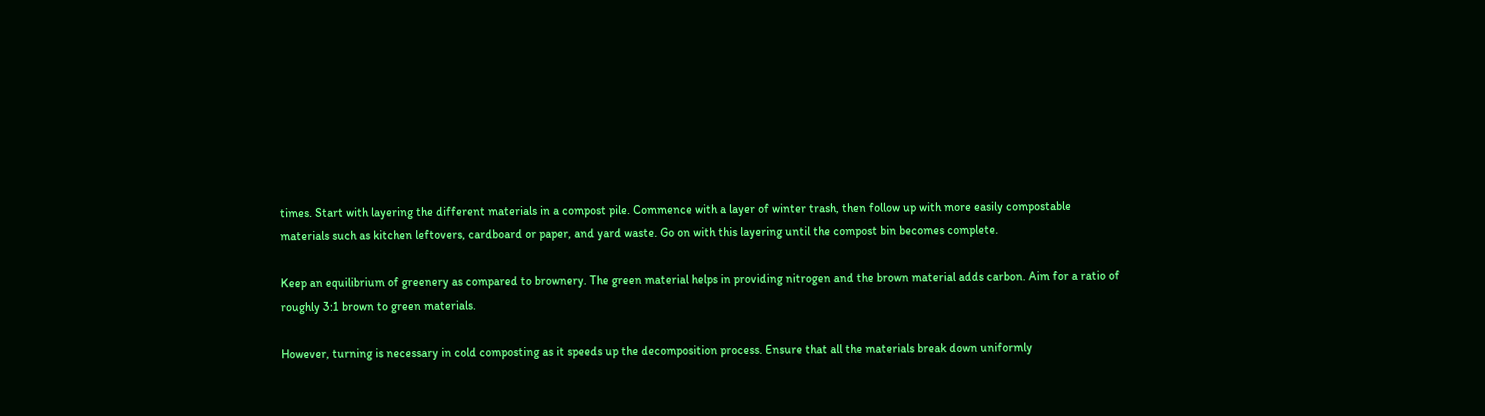times. Start with layering the different materials in a compost pile. Commence with a layer of winter trash, then follow up with more easily compostable materials such as kitchen leftovers, cardboard or paper, and yard waste. Go on with this layering until the compost bin becomes complete.

Keep an equilibrium of greenery as compared to brownery. The green material helps in providing nitrogen and the brown material adds carbon. Aim for a ratio of roughly 3:1 brown to green materials.

However, turning is necessary in cold composting as it speeds up the decomposition process. Ensure that all the materials break down uniformly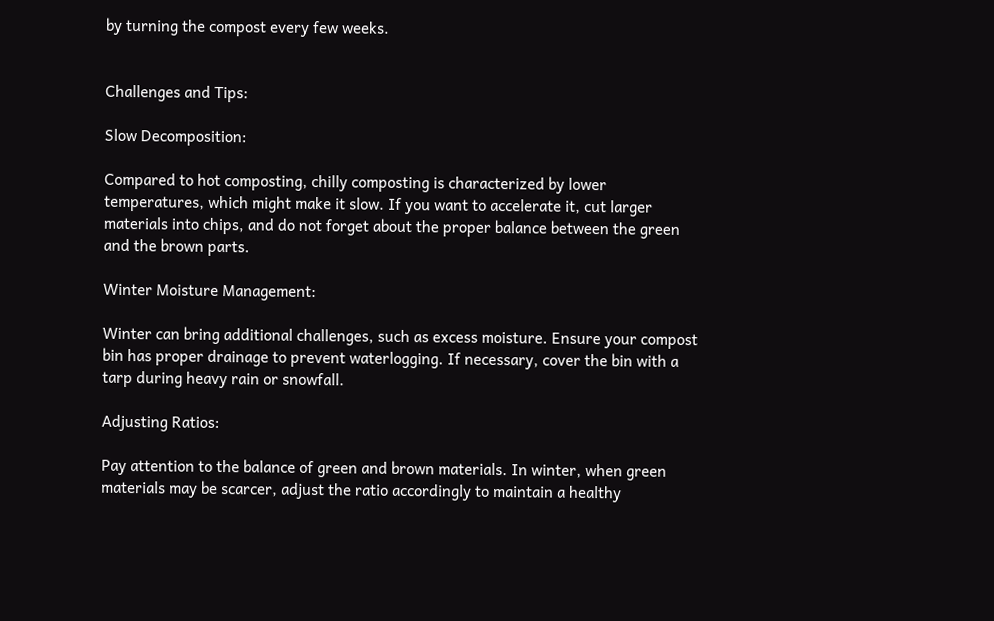by turning the compost every few weeks.


Challenges and Tips:

Slow Decomposition:

Compared to hot composting, chilly composting is characterized by lower temperatures, which might make it slow. If you want to accelerate it, cut larger materials into chips, and do not forget about the proper balance between the green and the brown parts.

Winter Moisture Management:

Winter can bring additional challenges, such as excess moisture. Ensure your compost bin has proper drainage to prevent waterlogging. If necessary, cover the bin with a tarp during heavy rain or snowfall.

Adjusting Ratios:

Pay attention to the balance of green and brown materials. In winter, when green materials may be scarcer, adjust the ratio accordingly to maintain a healthy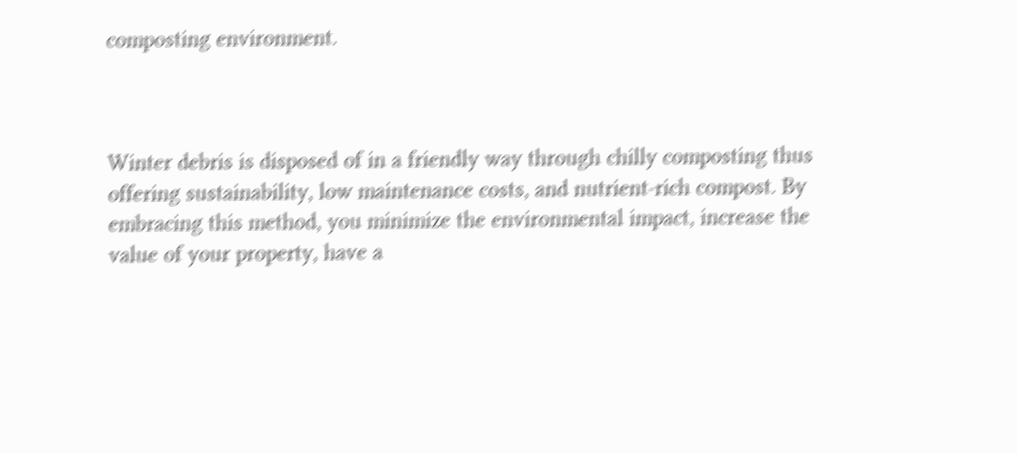composting environment.



Winter debris is disposed of in a friendly way through chilly composting thus offering sustainability, low maintenance costs, and nutrient-rich compost. By embracing this method, you minimize the environmental impact, increase the value of your property, have a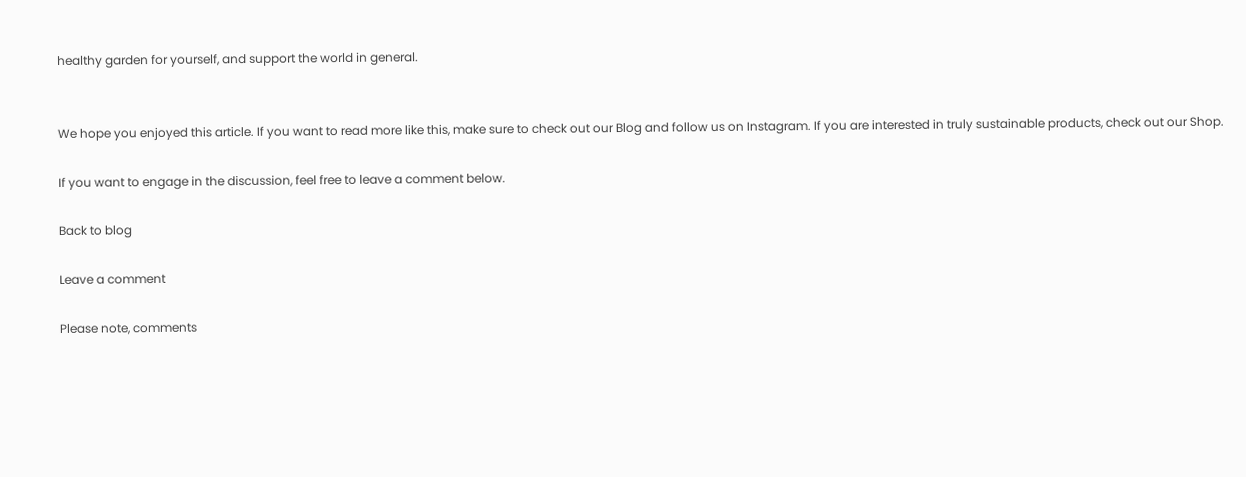healthy garden for yourself, and support the world in general.


We hope you enjoyed this article. If you want to read more like this, make sure to check out our Blog and follow us on Instagram. If you are interested in truly sustainable products, check out our Shop.

If you want to engage in the discussion, feel free to leave a comment below.

Back to blog

Leave a comment

Please note, comments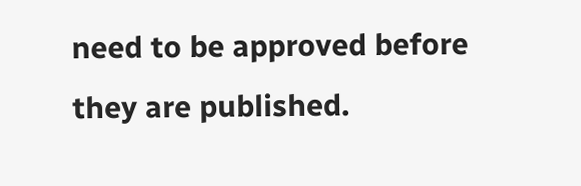need to be approved before they are published.